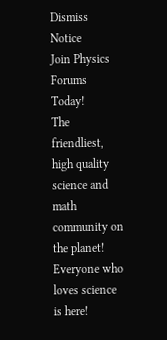Dismiss Notice
Join Physics Forums Today!
The friendliest, high quality science and math community on the planet! Everyone who loves science is here!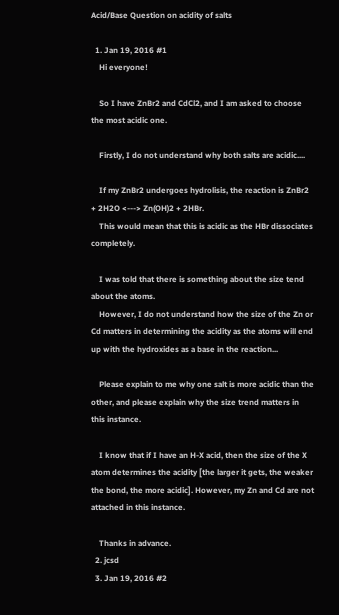Acid/Base Question on acidity of salts

  1. Jan 19, 2016 #1
    Hi everyone!

    So I have ZnBr2 and CdCl2, and I am asked to choose the most acidic one.

    Firstly, I do not understand why both salts are acidic....

    If my ZnBr2 undergoes hydrolisis, the reaction is ZnBr2 + 2H2O <---> Zn(OH)2 + 2HBr.
    This would mean that this is acidic as the HBr dissociates completely.

    I was told that there is something about the size tend about the atoms.
    However, I do not understand how the size of the Zn or Cd matters in determining the acidity as the atoms will end up with the hydroxides as a base in the reaction...

    Please explain to me why one salt is more acidic than the other, and please explain why the size trend matters in this instance.

    I know that if I have an H-X acid, then the size of the X atom determines the acidity [the larger it gets, the weaker the bond, the more acidic]. However, my Zn and Cd are not attached in this instance.

    Thanks in advance.
  2. jcsd
  3. Jan 19, 2016 #2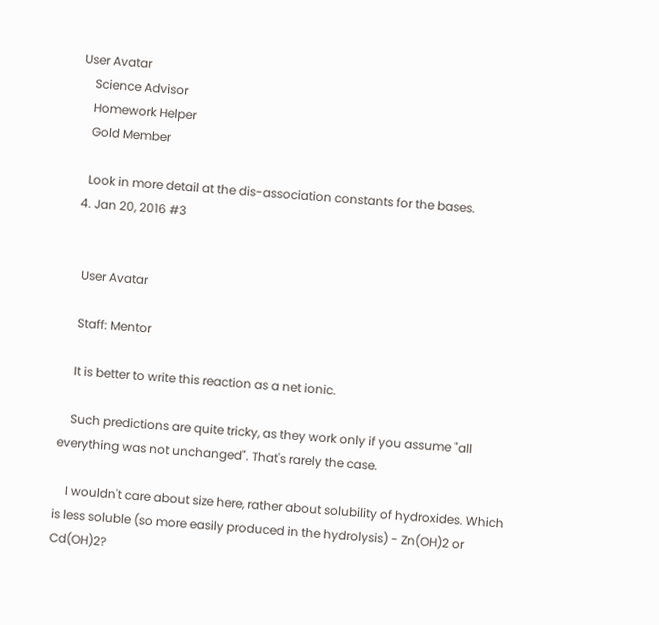User Avatar
    Science Advisor
    Homework Helper
    Gold Member

    Look in more detail at the dis-association constants for the bases.
  4. Jan 20, 2016 #3


    User Avatar

    Staff: Mentor

    It is better to write this reaction as a net ionic.

    Such predictions are quite tricky, as they work only if you assume "all everything was not unchanged". That's rarely the case.

    I wouldn't care about size here, rather about solubility of hydroxides. Which is less soluble (so more easily produced in the hydrolysis) - Zn(OH)2 or Cd(OH)2?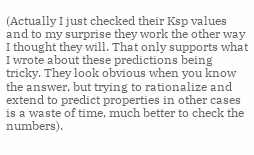(Actually I just checked their Ksp values and to my surprise they work the other way I thought they will. That only supports what I wrote about these predictions being tricky. They look obvious when you know the answer, but trying to rationalize and extend to predict properties in other cases is a waste of time, much better to check the numbers).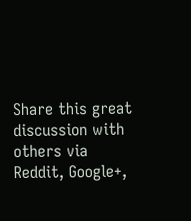Share this great discussion with others via Reddit, Google+,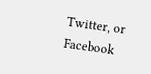Twitter, or Facebook